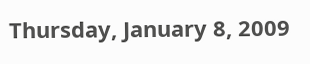Thursday, January 8, 2009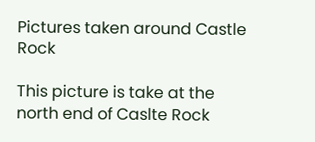Pictures taken around Castle Rock

This picture is take at the north end of Caslte Rock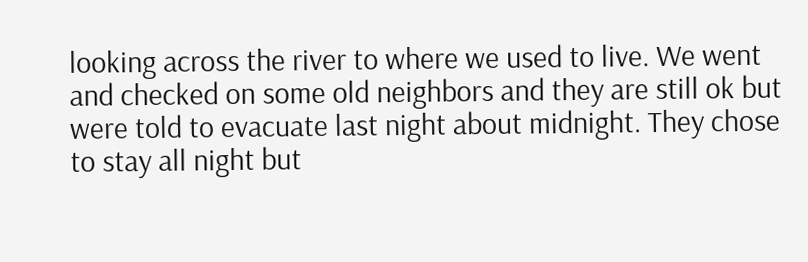looking across the river to where we used to live. We went and checked on some old neighbors and they are still ok but were told to evacuate last night about midnight. They chose to stay all night but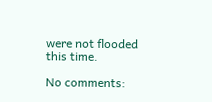were not flooded this time.

No comments: